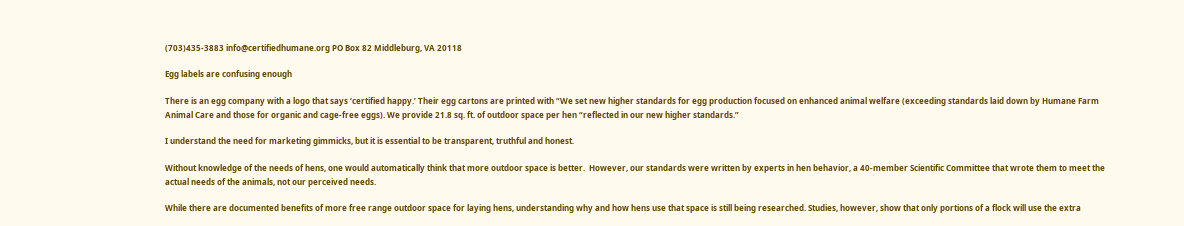(703)435-3883 info@certifiedhumane.org PO Box 82 Middleburg, VA 20118

Egg labels are confusing enough

There is an egg company with a logo that says ‘certified happy.’ Their egg cartons are printed with “We set new higher standards for egg production focused on enhanced animal welfare (exceeding standards laid down by Humane Farm Animal Care and those for organic and cage-free eggs). We provide 21.8 sq. ft. of outdoor space per hen “reflected in our new higher standards.”

I understand the need for marketing gimmicks, but it is essential to be transparent, truthful and honest.

Without knowledge of the needs of hens, one would automatically think that more outdoor space is better.  However, our standards were written by experts in hen behavior, a 40-member Scientific Committee that wrote them to meet the actual needs of the animals, not our perceived needs.

While there are documented benefits of more free range outdoor space for laying hens, understanding why and how hens use that space is still being researched. Studies, however, show that only portions of a flock will use the extra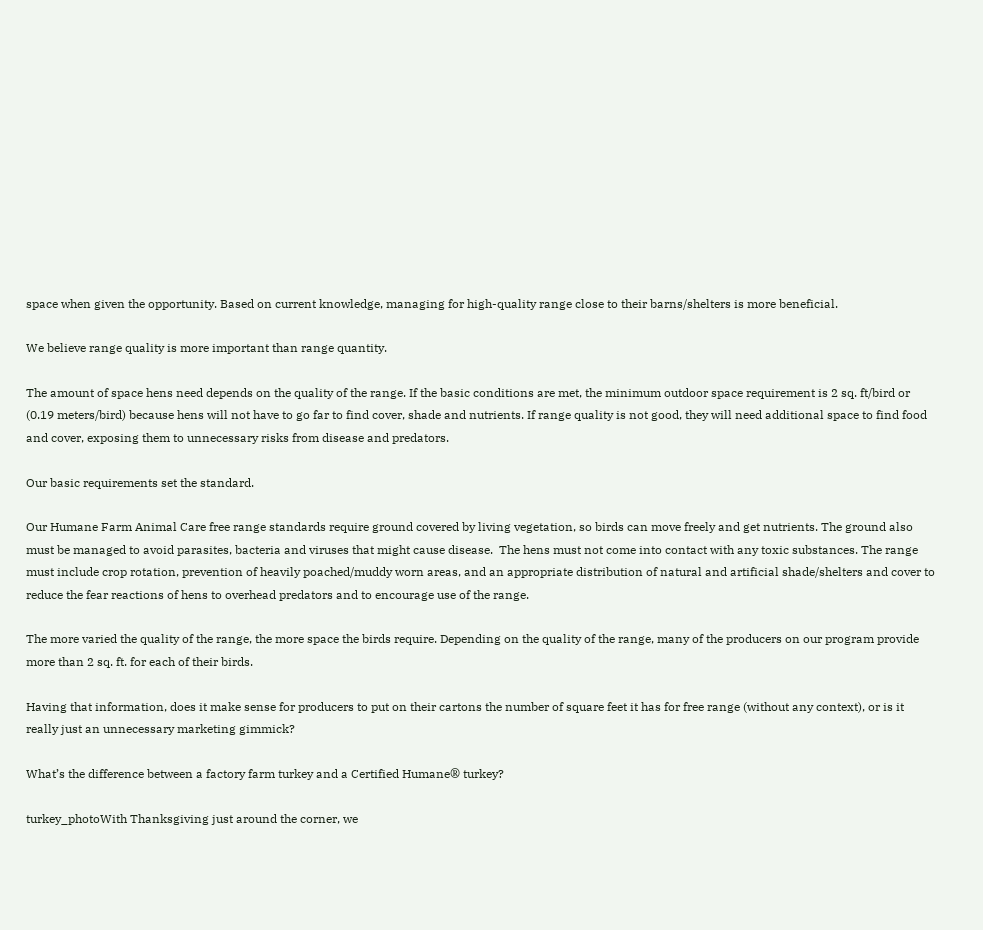space when given the opportunity. Based on current knowledge, managing for high-quality range close to their barns/shelters is more beneficial.

We believe range quality is more important than range quantity.

The amount of space hens need depends on the quality of the range. If the basic conditions are met, the minimum outdoor space requirement is 2 sq. ft/bird or (0.19 meters/bird) because hens will not have to go far to find cover, shade and nutrients. If range quality is not good, they will need additional space to find food and cover, exposing them to unnecessary risks from disease and predators.

Our basic requirements set the standard.

Our Humane Farm Animal Care free range standards require ground covered by living vegetation, so birds can move freely and get nutrients. The ground also must be managed to avoid parasites, bacteria and viruses that might cause disease.  The hens must not come into contact with any toxic substances. The range must include crop rotation, prevention of heavily poached/muddy worn areas, and an appropriate distribution of natural and artificial shade/shelters and cover to reduce the fear reactions of hens to overhead predators and to encourage use of the range.

The more varied the quality of the range, the more space the birds require. Depending on the quality of the range, many of the producers on our program provide more than 2 sq. ft. for each of their birds.

Having that information, does it make sense for producers to put on their cartons the number of square feet it has for free range (without any context), or is it really just an unnecessary marketing gimmick?

What’s the difference between a factory farm turkey and a Certified Humane® turkey?

turkey_photoWith Thanksgiving just around the corner, we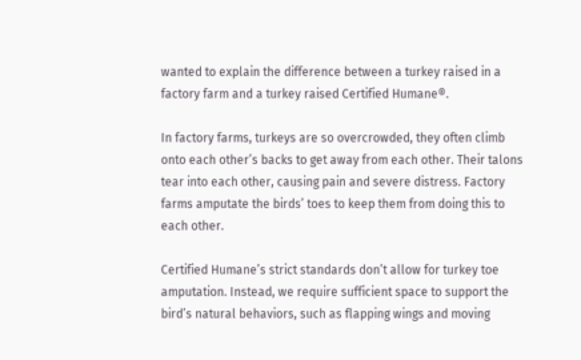wanted to explain the difference between a turkey raised in a factory farm and a turkey raised Certified Humane®.

In factory farms, turkeys are so overcrowded, they often climb onto each other’s backs to get away from each other. Their talons tear into each other, causing pain and severe distress. Factory farms amputate the birds’ toes to keep them from doing this to each other.

Certified Humane’s strict standards don’t allow for turkey toe amputation. Instead, we require sufficient space to support the bird’s natural behaviors, such as flapping wings and moving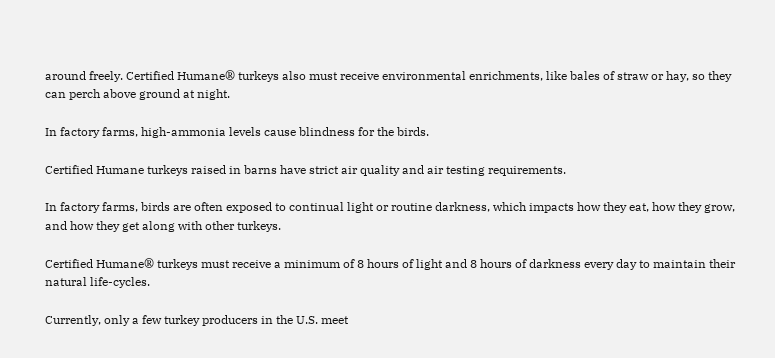around freely. Certified Humane® turkeys also must receive environmental enrichments, like bales of straw or hay, so they can perch above ground at night.

In factory farms, high-ammonia levels cause blindness for the birds.

Certified Humane turkeys raised in barns have strict air quality and air testing requirements.

In factory farms, birds are often exposed to continual light or routine darkness, which impacts how they eat, how they grow, and how they get along with other turkeys.

Certified Humane® turkeys must receive a minimum of 8 hours of light and 8 hours of darkness every day to maintain their natural life-cycles.

Currently, only a few turkey producers in the U.S. meet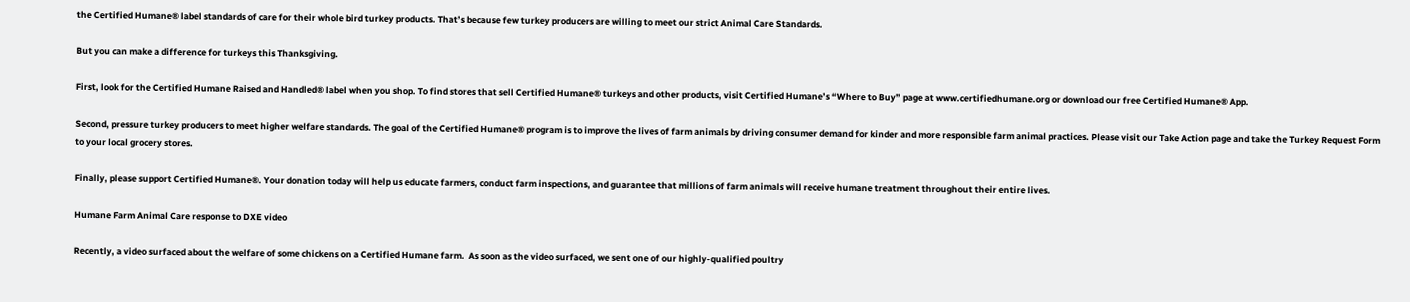the Certified Humane® label standards of care for their whole bird turkey products. That’s because few turkey producers are willing to meet our strict Animal Care Standards.

But you can make a difference for turkeys this Thanksgiving.

First, look for the Certified Humane Raised and Handled® label when you shop. To find stores that sell Certified Humane® turkeys and other products, visit Certified Humane’s “Where to Buy” page at www.certifiedhumane.org or download our free Certified Humane® App.

Second, pressure turkey producers to meet higher welfare standards. The goal of the Certified Humane® program is to improve the lives of farm animals by driving consumer demand for kinder and more responsible farm animal practices. Please visit our Take Action page and take the Turkey Request Form to your local grocery stores.

Finally, please support Certified Humane®. Your donation today will help us educate farmers, conduct farm inspections, and guarantee that millions of farm animals will receive humane treatment throughout their entire lives.

Humane Farm Animal Care response to DXE video

Recently, a video surfaced about the welfare of some chickens on a Certified Humane farm.  As soon as the video surfaced, we sent one of our highly-qualified poultry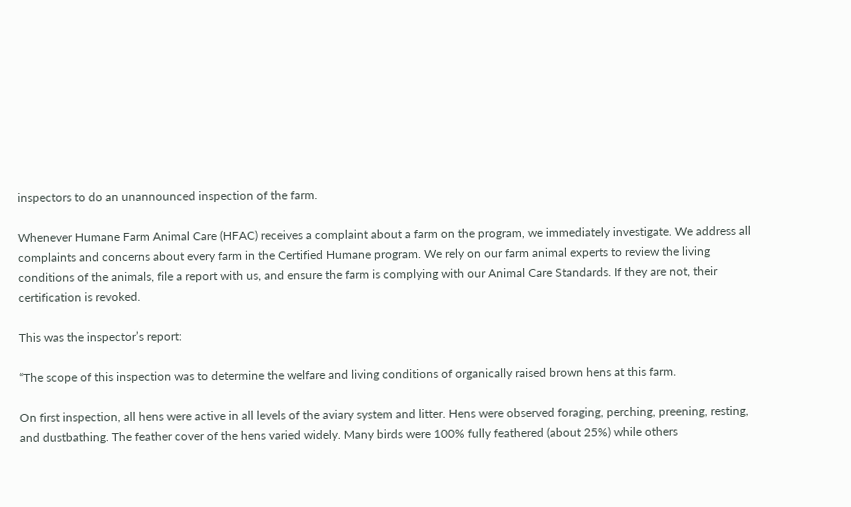inspectors to do an unannounced inspection of the farm.

Whenever Humane Farm Animal Care (HFAC) receives a complaint about a farm on the program, we immediately investigate. We address all complaints and concerns about every farm in the Certified Humane program. We rely on our farm animal experts to review the living conditions of the animals, file a report with us, and ensure the farm is complying with our Animal Care Standards. If they are not, their certification is revoked.

This was the inspector’s report:

“The scope of this inspection was to determine the welfare and living conditions of organically raised brown hens at this farm.

On first inspection, all hens were active in all levels of the aviary system and litter. Hens were observed foraging, perching, preening, resting, and dustbathing. The feather cover of the hens varied widely. Many birds were 100% fully feathered (about 25%) while others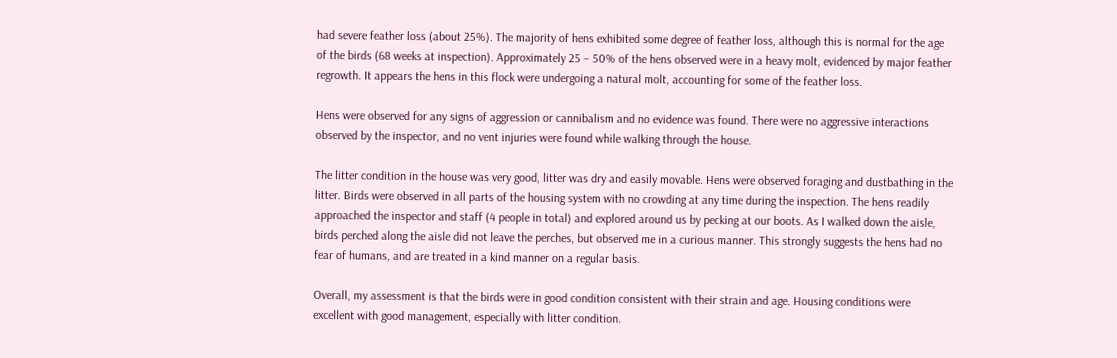had severe feather loss (about 25%). The majority of hens exhibited some degree of feather loss, although this is normal for the age of the birds (68 weeks at inspection). Approximately 25 – 50% of the hens observed were in a heavy molt, evidenced by major feather regrowth. It appears the hens in this flock were undergoing a natural molt, accounting for some of the feather loss.

Hens were observed for any signs of aggression or cannibalism and no evidence was found. There were no aggressive interactions observed by the inspector, and no vent injuries were found while walking through the house.

The litter condition in the house was very good, litter was dry and easily movable. Hens were observed foraging and dustbathing in the litter. Birds were observed in all parts of the housing system with no crowding at any time during the inspection. The hens readily approached the inspector and staff (4 people in total) and explored around us by pecking at our boots. As I walked down the aisle, birds perched along the aisle did not leave the perches, but observed me in a curious manner. This strongly suggests the hens had no fear of humans, and are treated in a kind manner on a regular basis.

Overall, my assessment is that the birds were in good condition consistent with their strain and age. Housing conditions were excellent with good management, especially with litter condition.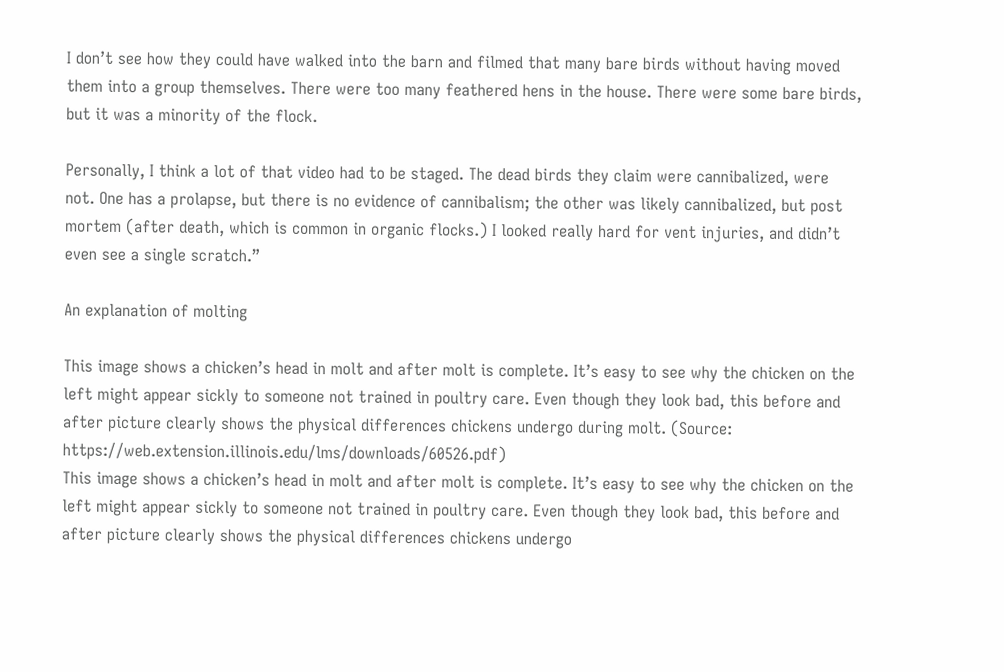I don’t see how they could have walked into the barn and filmed that many bare birds without having moved them into a group themselves. There were too many feathered hens in the house. There were some bare birds, but it was a minority of the flock.

Personally, I think a lot of that video had to be staged. The dead birds they claim were cannibalized, were  not. One has a prolapse, but there is no evidence of cannibalism; the other was likely cannibalized, but post mortem (after death, which is common in organic flocks.) I looked really hard for vent injuries, and didn’t even see a single scratch.”

An explanation of molting

This image shows a chicken’s head in molt and after molt is complete. It’s easy to see why the chicken on the left might appear sickly to someone not trained in poultry care. Even though they look bad, this before and after picture clearly shows the physical differences chickens undergo during molt. (Source: https://web.extension.illinois.edu/lms/downloads/60526.pdf)
This image shows a chicken’s head in molt and after molt is complete. It’s easy to see why the chicken on the left might appear sickly to someone not trained in poultry care. Even though they look bad, this before and after picture clearly shows the physical differences chickens undergo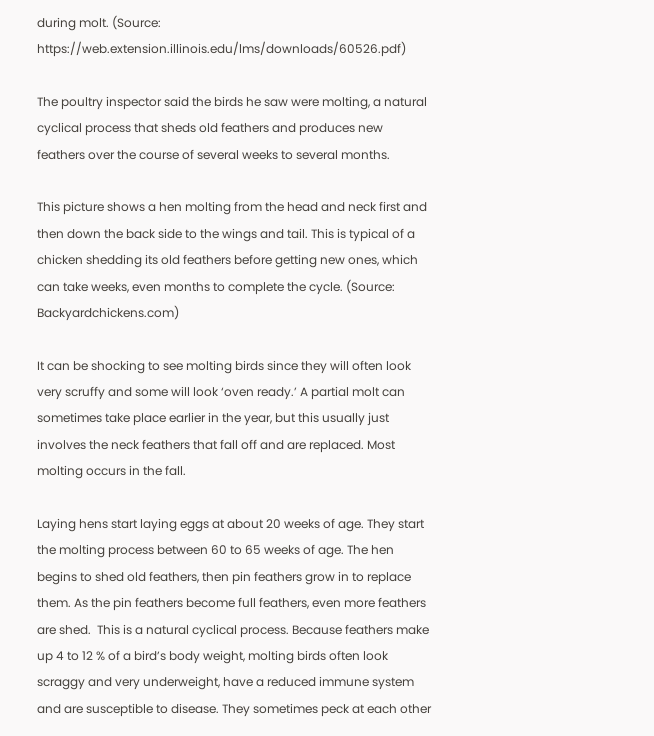during molt. (Source: https://web.extension.illinois.edu/lms/downloads/60526.pdf)

The poultry inspector said the birds he saw were molting, a natural cyclical process that sheds old feathers and produces new feathers over the course of several weeks to several months.

This picture shows a hen molting from the head and neck first and then down the back side to the wings and tail. This is typical of a chicken shedding its old feathers before getting new ones, which can take weeks, even months to complete the cycle. (Source: Backyardchickens.com)

It can be shocking to see molting birds since they will often look very scruffy and some will look ‘oven ready.’ A partial molt can sometimes take place earlier in the year, but this usually just involves the neck feathers that fall off and are replaced. Most molting occurs in the fall.

Laying hens start laying eggs at about 20 weeks of age. They start the molting process between 60 to 65 weeks of age. The hen begins to shed old feathers, then pin feathers grow in to replace them. As the pin feathers become full feathers, even more feathers are shed.  This is a natural cyclical process. Because feathers make up 4 to 12 % of a bird’s body weight, molting birds often look scraggy and very underweight, have a reduced immune system and are susceptible to disease. They sometimes peck at each other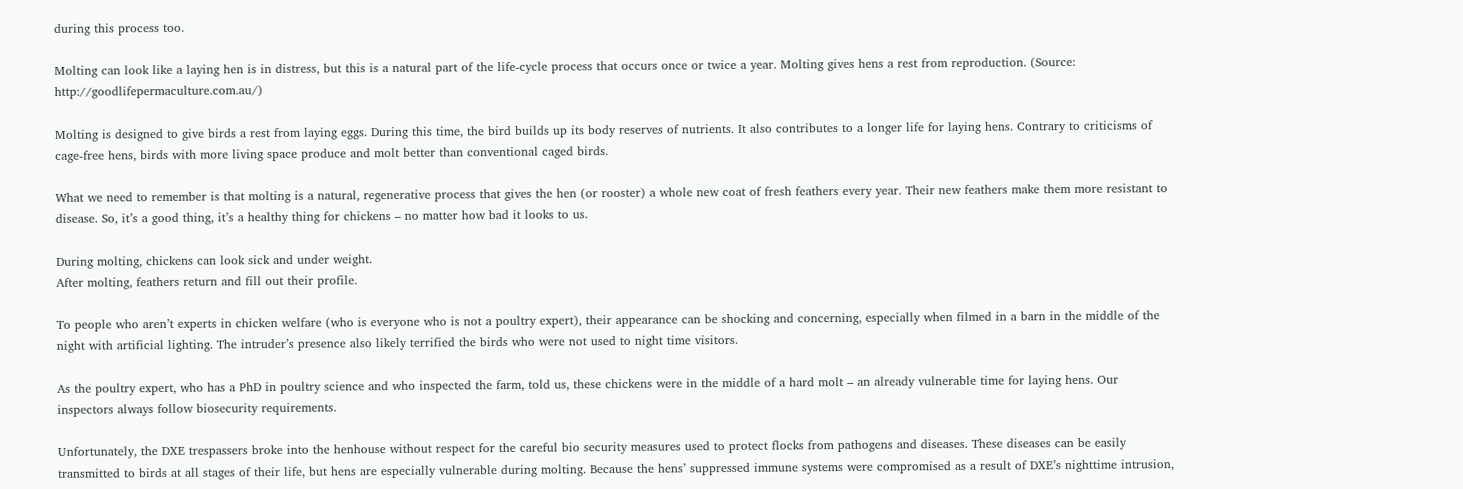during this process too.

Molting can look like a laying hen is in distress, but this is a natural part of the life-cycle process that occurs once or twice a year. Molting gives hens a rest from reproduction. (Source: http://goodlifepermaculture.com.au/)

Molting is designed to give birds a rest from laying eggs. During this time, the bird builds up its body reserves of nutrients. It also contributes to a longer life for laying hens. Contrary to criticisms of cage-free hens, birds with more living space produce and molt better than conventional caged birds.

What we need to remember is that molting is a natural, regenerative process that gives the hen (or rooster) a whole new coat of fresh feathers every year. Their new feathers make them more resistant to disease. So, it’s a good thing, it’s a healthy thing for chickens – no matter how bad it looks to us.

During molting, chickens can look sick and under weight.
After molting, feathers return and fill out their profile.

To people who aren’t experts in chicken welfare (who is everyone who is not a poultry expert), their appearance can be shocking and concerning, especially when filmed in a barn in the middle of the night with artificial lighting. The intruder’s presence also likely terrified the birds who were not used to night time visitors.

As the poultry expert, who has a PhD in poultry science and who inspected the farm, told us, these chickens were in the middle of a hard molt – an already vulnerable time for laying hens. Our inspectors always follow biosecurity requirements.

Unfortunately, the DXE trespassers broke into the henhouse without respect for the careful bio security measures used to protect flocks from pathogens and diseases. These diseases can be easily transmitted to birds at all stages of their life, but hens are especially vulnerable during molting. Because the hens’ suppressed immune systems were compromised as a result of DXE’s nighttime intrusion,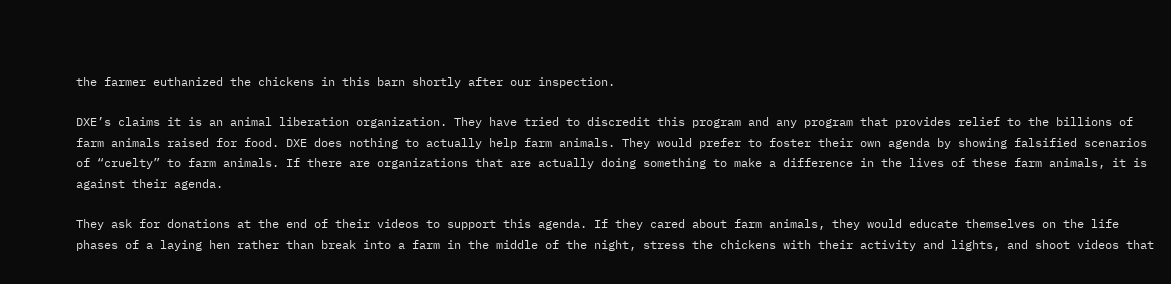the farmer euthanized the chickens in this barn shortly after our inspection.

DXE’s claims it is an animal liberation organization. They have tried to discredit this program and any program that provides relief to the billions of farm animals raised for food. DXE does nothing to actually help farm animals. They would prefer to foster their own agenda by showing falsified scenarios of “cruelty” to farm animals. If there are organizations that are actually doing something to make a difference in the lives of these farm animals, it is against their agenda.

They ask for donations at the end of their videos to support this agenda. If they cared about farm animals, they would educate themselves on the life phases of a laying hen rather than break into a farm in the middle of the night, stress the chickens with their activity and lights, and shoot videos that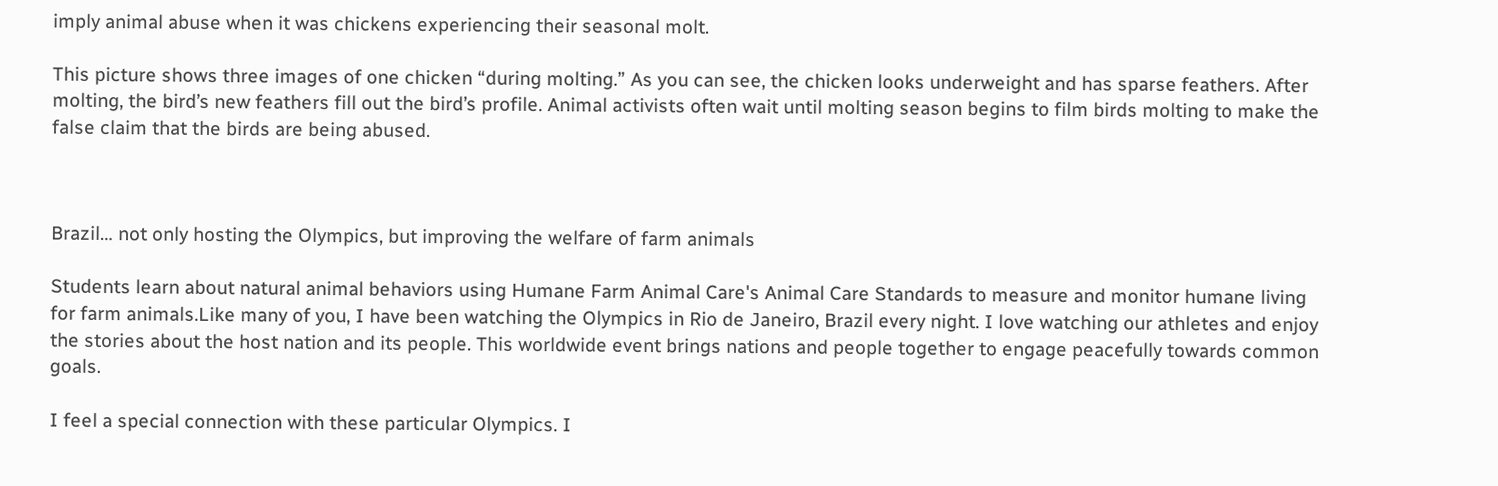imply animal abuse when it was chickens experiencing their seasonal molt.

This picture shows three images of one chicken “during molting.” As you can see, the chicken looks underweight and has sparse feathers. After molting, the bird’s new feathers fill out the bird’s profile. Animal activists often wait until molting season begins to film birds molting to make the false claim that the birds are being abused.



Brazil… not only hosting the Olympics, but improving the welfare of farm animals

Students learn about natural animal behaviors using Humane Farm Animal Care's Animal Care Standards to measure and monitor humane living for farm animals.Like many of you, I have been watching the Olympics in Rio de Janeiro, Brazil every night. I love watching our athletes and enjoy the stories about the host nation and its people. This worldwide event brings nations and people together to engage peacefully towards common goals.

I feel a special connection with these particular Olympics. I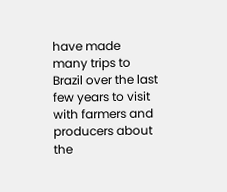have made many trips to Brazil over the last few years to visit with farmers and producers about the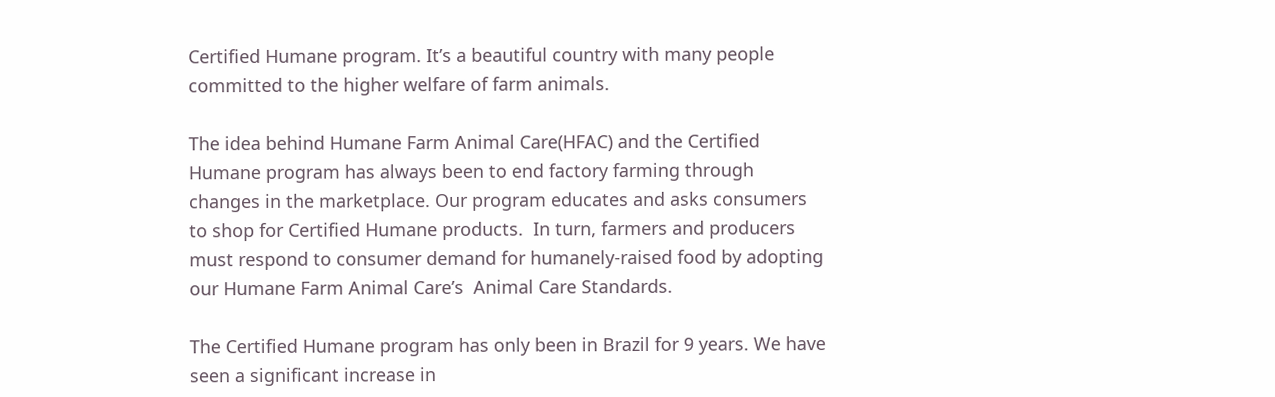Certified Humane program. It’s a beautiful country with many people committed to the higher welfare of farm animals.

The idea behind Humane Farm Animal Care(HFAC) and the Certified Humane program has always been to end factory farming through changes in the marketplace. Our program educates and asks consumers to shop for Certified Humane products.  In turn, farmers and producers must respond to consumer demand for humanely-raised food by adopting our Humane Farm Animal Care’s  Animal Care Standards.

The Certified Humane program has only been in Brazil for 9 years. We have seen a significant increase in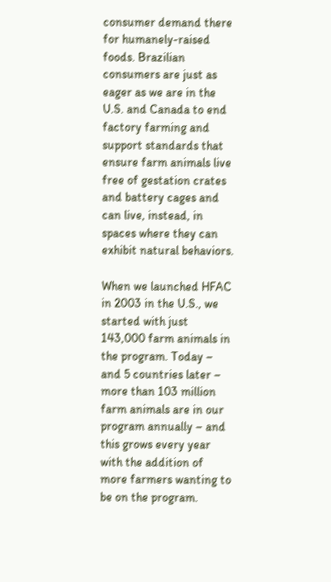consumer demand there for humanely-raised foods. Brazilian consumers are just as eager as we are in the U.S. and Canada to end factory farming and support standards that ensure farm animals live free of gestation crates and battery cages and can live, instead, in spaces where they can exhibit natural behaviors.

When we launched HFAC in 2003 in the U.S., we started with just 143,000 farm animals in the program. Today – and 5 countries later – more than 103 million farm animals are in our program annually – and this grows every year with the addition of more farmers wanting to be on the program.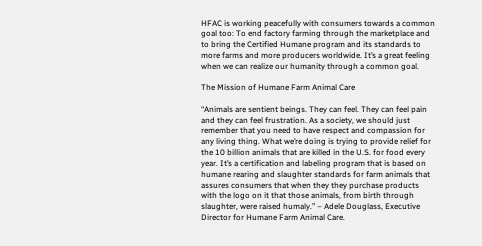HFAC is working peacefully with consumers towards a common goal too: To end factory farming through the marketplace and to bring the Certified Humane program and its standards to more farms and more producers worldwide. It’s a great feeling when we can realize our humanity through a common goal.

The Mission of Humane Farm Animal Care

“Animals are sentient beings. They can feel. They can feel pain and they can feel frustration. As a society, we should just remember that you need to have respect and compassion for any living thing. What we’re doing is trying to provide relief for the 10 billion animals that are killed in the U.S. for food every year. It’s a certification and labeling program that is based on humane rearing and slaughter standards for farm animals that assures consumers that when they they purchase products with the logo on it that those animals, from birth through slaughter, were raised humaly.” – Adele Douglass, Executive Director for Humane Farm Animal Care.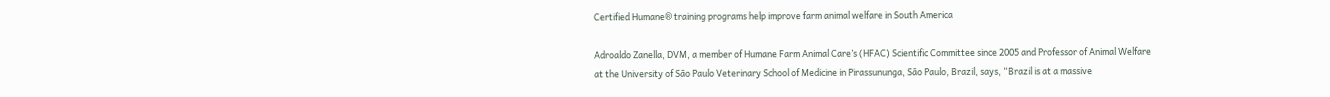Certified Humane® training programs help improve farm animal welfare in South America

Adroaldo Zanella, DVM, a member of Humane Farm Animal Care’s (HFAC) Scientific Committee since 2005 and Professor of Animal Welfare at the University of São Paulo Veterinary School of Medicine in Pirassununga, São Paulo, Brazil, says, “Brazil is at a massive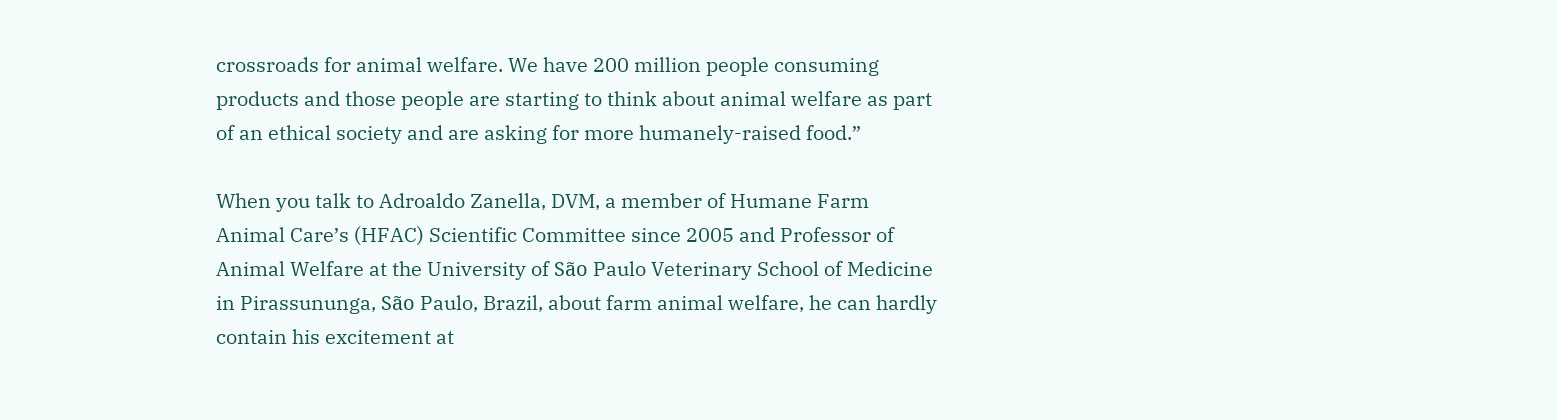crossroads for animal welfare. We have 200 million people consuming products and those people are starting to think about animal welfare as part of an ethical society and are asking for more humanely-raised food.”

When you talk to Adroaldo Zanella, DVM, a member of Humane Farm Animal Care’s (HFAC) Scientific Committee since 2005 and Professor of Animal Welfare at the University of São Paulo Veterinary School of Medicine in Pirassununga, São Paulo, Brazil, about farm animal welfare, he can hardly contain his excitement at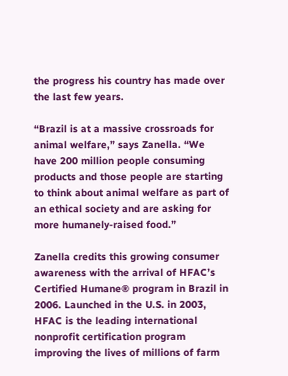the progress his country has made over the last few years.

“Brazil is at a massive crossroads for animal welfare,” says Zanella. “We have 200 million people consuming products and those people are starting to think about animal welfare as part of an ethical society and are asking for more humanely-raised food.”

Zanella credits this growing consumer awareness with the arrival of HFAC’s Certified Humane® program in Brazil in 2006. Launched in the U.S. in 2003, HFAC is the leading international nonprofit certification program improving the lives of millions of farm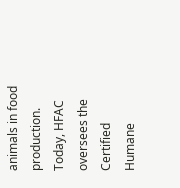animals in food production. Today, HFAC oversees the Certified Humane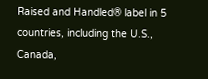Raised and Handled® label in 5 countries, including the U.S., Canada,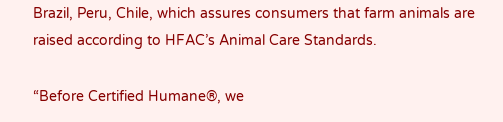Brazil, Peru, Chile, which assures consumers that farm animals are raised according to HFAC’s Animal Care Standards.

“Before Certified Humane®, we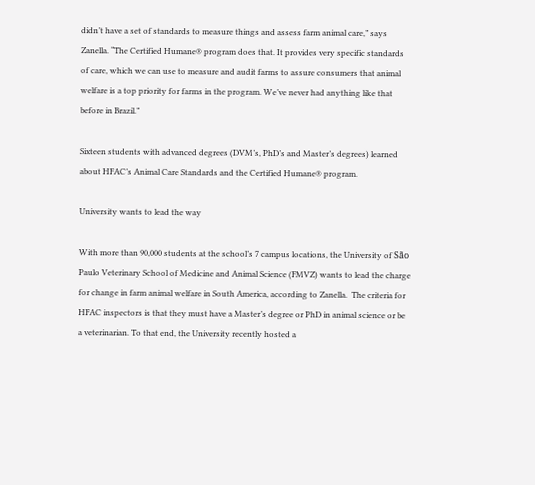didn’t have a set of standards to measure things and assess farm animal care,” says Zanella. “The Certified Humane® program does that. It provides very specific standards of care, which we can use to measure and audit farms to assure consumers that animal welfare is a top priority for farms in the program. We’ve never had anything like that before in Brazil.”

Sixteen students with advanced degrees (DVM’s, PhD’s and Master’s degrees) learned about HFAC’s Animal Care Standards and the Certified Humane® program.

University wants to lead the way

With more than 90,000 students at the school’s 7 campus locations, the University of São Paulo Veterinary School of Medicine and Animal Science (FMVZ) wants to lead the charge for change in farm animal welfare in South America, according to Zanella.  The criteria for HFAC inspectors is that they must have a Master’s degree or PhD in animal science or be a veterinarian. To that end, the University recently hosted a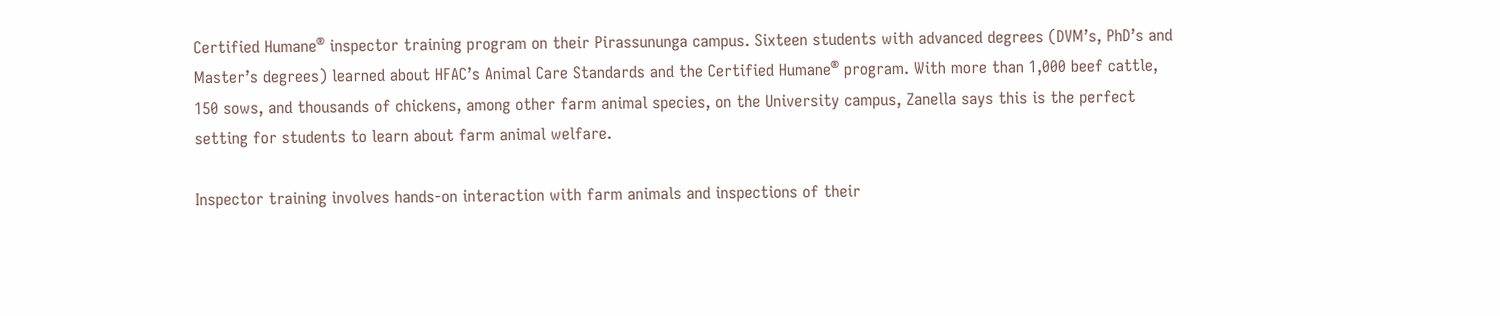Certified Humane® inspector training program on their Pirassununga campus. Sixteen students with advanced degrees (DVM’s, PhD’s and Master’s degrees) learned about HFAC’s Animal Care Standards and the Certified Humane® program. With more than 1,000 beef cattle, 150 sows, and thousands of chickens, among other farm animal species, on the University campus, Zanella says this is the perfect setting for students to learn about farm animal welfare.

Inspector training involves hands-on interaction with farm animals and inspections of their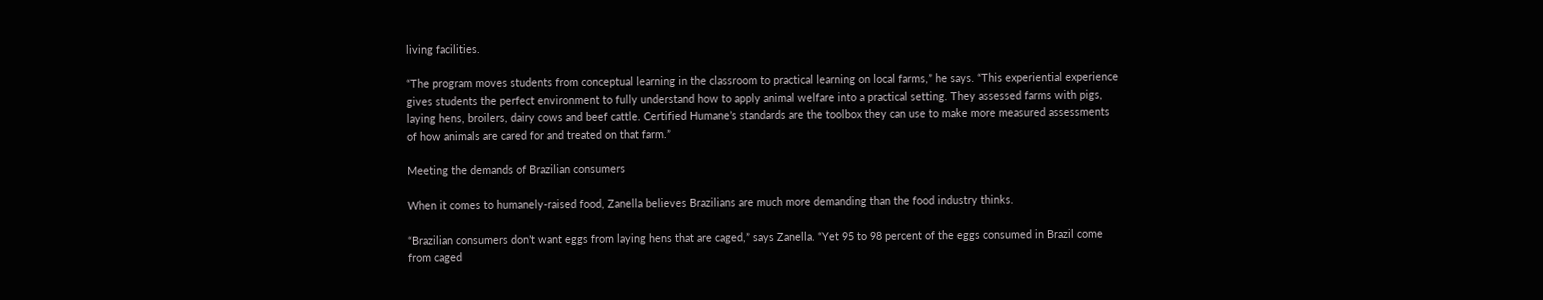living facilities.

“The program moves students from conceptual learning in the classroom to practical learning on local farms,” he says. “This experiential experience gives students the perfect environment to fully understand how to apply animal welfare into a practical setting. They assessed farms with pigs, laying hens, broilers, dairy cows and beef cattle. Certified Humane’s standards are the toolbox they can use to make more measured assessments of how animals are cared for and treated on that farm.”

Meeting the demands of Brazilian consumers

When it comes to humanely-raised food, Zanella believes Brazilians are much more demanding than the food industry thinks.

“Brazilian consumers don’t want eggs from laying hens that are caged,” says Zanella. “Yet 95 to 98 percent of the eggs consumed in Brazil come from caged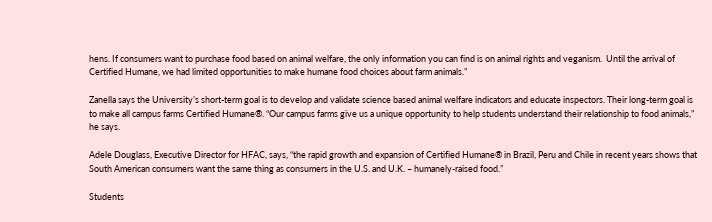hens. If consumers want to purchase food based on animal welfare, the only information you can find is on animal rights and veganism.  Until the arrival of Certified Humane, we had limited opportunities to make humane food choices about farm animals.”

Zanella says the University’s short-term goal is to develop and validate science based animal welfare indicators and educate inspectors. Their long-term goal is to make all campus farms Certified Humane®. “Our campus farms give us a unique opportunity to help students understand their relationship to food animals,” he says.

Adele Douglass, Executive Director for HFAC, says, “the rapid growth and expansion of Certified Humane® in Brazil, Peru and Chile in recent years shows that South American consumers want the same thing as consumers in the U.S. and U.K. – humanely-raised food.”

Students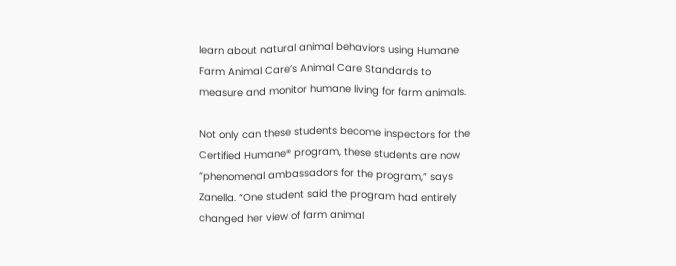learn about natural animal behaviors using Humane Farm Animal Care’s Animal Care Standards to measure and monitor humane living for farm animals.

Not only can these students become inspectors for the Certified Humane® program, these students are now “phenomenal ambassadors for the program,” says Zanella. “One student said the program had entirely changed her view of farm animal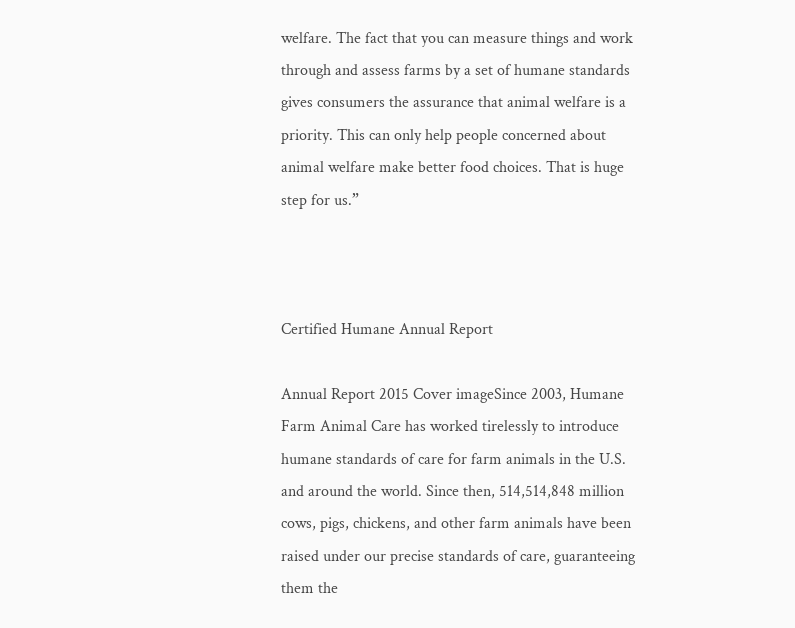welfare. The fact that you can measure things and work through and assess farms by a set of humane standards gives consumers the assurance that animal welfare is a priority. This can only help people concerned about animal welfare make better food choices. That is huge step for us.”



Certified Humane Annual Report

Annual Report 2015 Cover imageSince 2003, Humane Farm Animal Care has worked tirelessly to introduce humane standards of care for farm animals in the U.S. and around the world. Since then, 514,514,848 million cows, pigs, chickens, and other farm animals have been raised under our precise standards of care, guaranteeing them the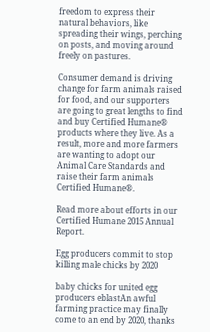freedom to express their natural behaviors, like spreading their wings, perching on posts, and moving around freely on pastures.

Consumer demand is driving change for farm animals raised for food, and our supporters are going to great lengths to find and buy Certified Humane® products where they live. As a result, more and more farmers are wanting to adopt our Animal Care Standards and raise their farm animals Certified Humane®.

Read more about efforts in our Certified Humane 2015 Annual Report.

Egg producers commit to stop killing male chicks by 2020

baby chicks for united egg producers eblastAn awful farming practice may finally come to an end by 2020, thanks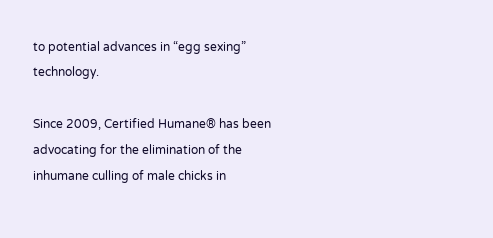to potential advances in “egg sexing” technology.

Since 2009, Certified Humane® has been advocating for the elimination of the inhumane culling of male chicks in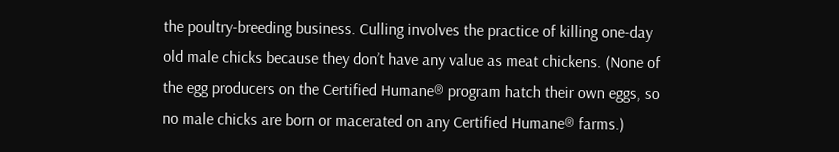the poultry-breeding business. Culling involves the practice of killing one-day old male chicks because they don’t have any value as meat chickens. (None of the egg producers on the Certified Humane® program hatch their own eggs, so no male chicks are born or macerated on any Certified Humane® farms.)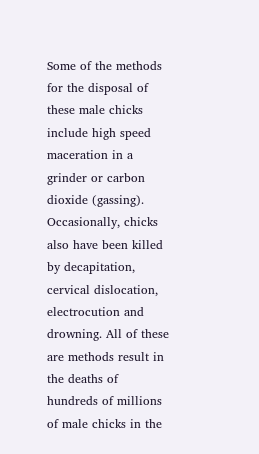Some of the methods for the disposal of these male chicks include high speed maceration in a grinder or carbon dioxide (gassing). Occasionally, chicks also have been killed by decapitation, cervical dislocation, electrocution and drowning. All of these are methods result in the deaths of hundreds of millions of male chicks in the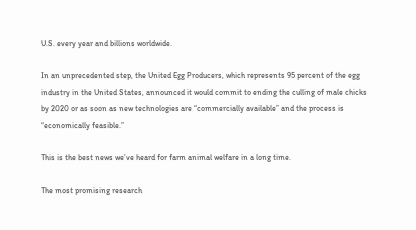U.S. every year and billions worldwide.

In an unprecedented step, the United Egg Producers, which represents 95 percent of the egg industry in the United States, announced it would commit to ending the culling of male chicks by 2020 or as soon as new technologies are “commercially available” and the process is “economically feasible.”

This is the best news we’ve heard for farm animal welfare in a long time.

The most promising research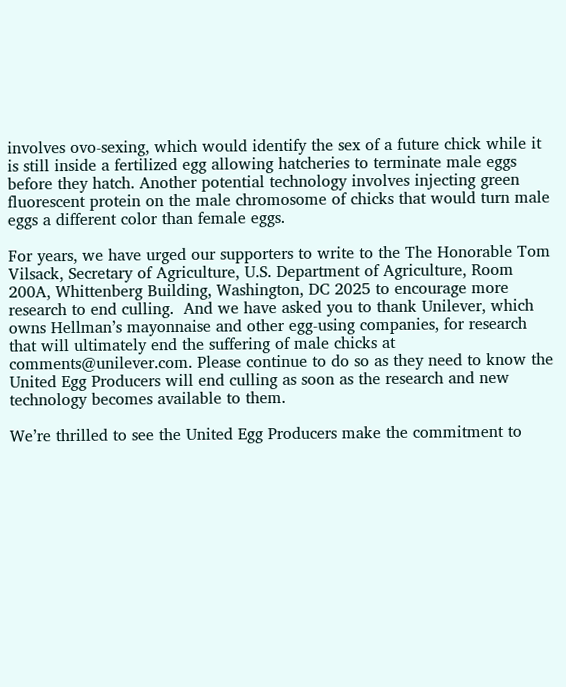involves ovo-sexing, which would identify the sex of a future chick while it is still inside a fertilized egg allowing hatcheries to terminate male eggs before they hatch. Another potential technology involves injecting green fluorescent protein on the male chromosome of chicks that would turn male eggs a different color than female eggs.

For years, we have urged our supporters to write to the The Honorable Tom Vilsack, Secretary of Agriculture, U.S. Department of Agriculture, Room 200A, Whittenberg Building, Washington, DC 2025 to encourage more research to end culling.  And we have asked you to thank Unilever, which owns Hellman’s mayonnaise and other egg-using companies, for research that will ultimately end the suffering of male chicks at comments@unilever.com. Please continue to do so as they need to know the United Egg Producers will end culling as soon as the research and new technology becomes available to them.

We’re thrilled to see the United Egg Producers make the commitment to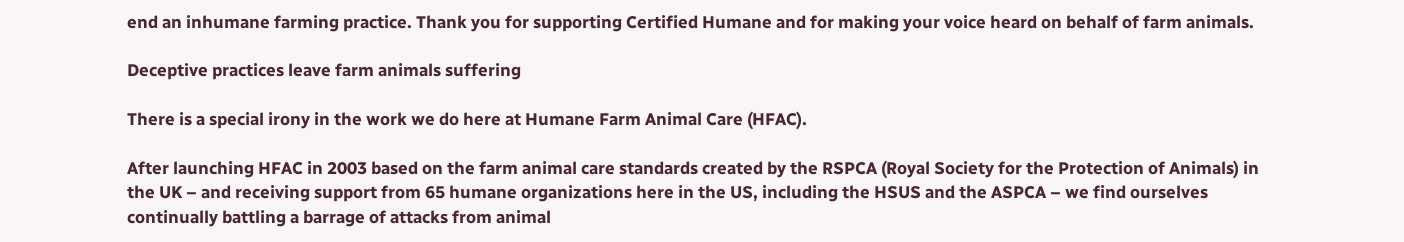end an inhumane farming practice. Thank you for supporting Certified Humane and for making your voice heard on behalf of farm animals.

Deceptive practices leave farm animals suffering

There is a special irony in the work we do here at Humane Farm Animal Care (HFAC).

After launching HFAC in 2003 based on the farm animal care standards created by the RSPCA (Royal Society for the Protection of Animals) in the UK – and receiving support from 65 humane organizations here in the US, including the HSUS and the ASPCA – we find ourselves continually battling a barrage of attacks from animal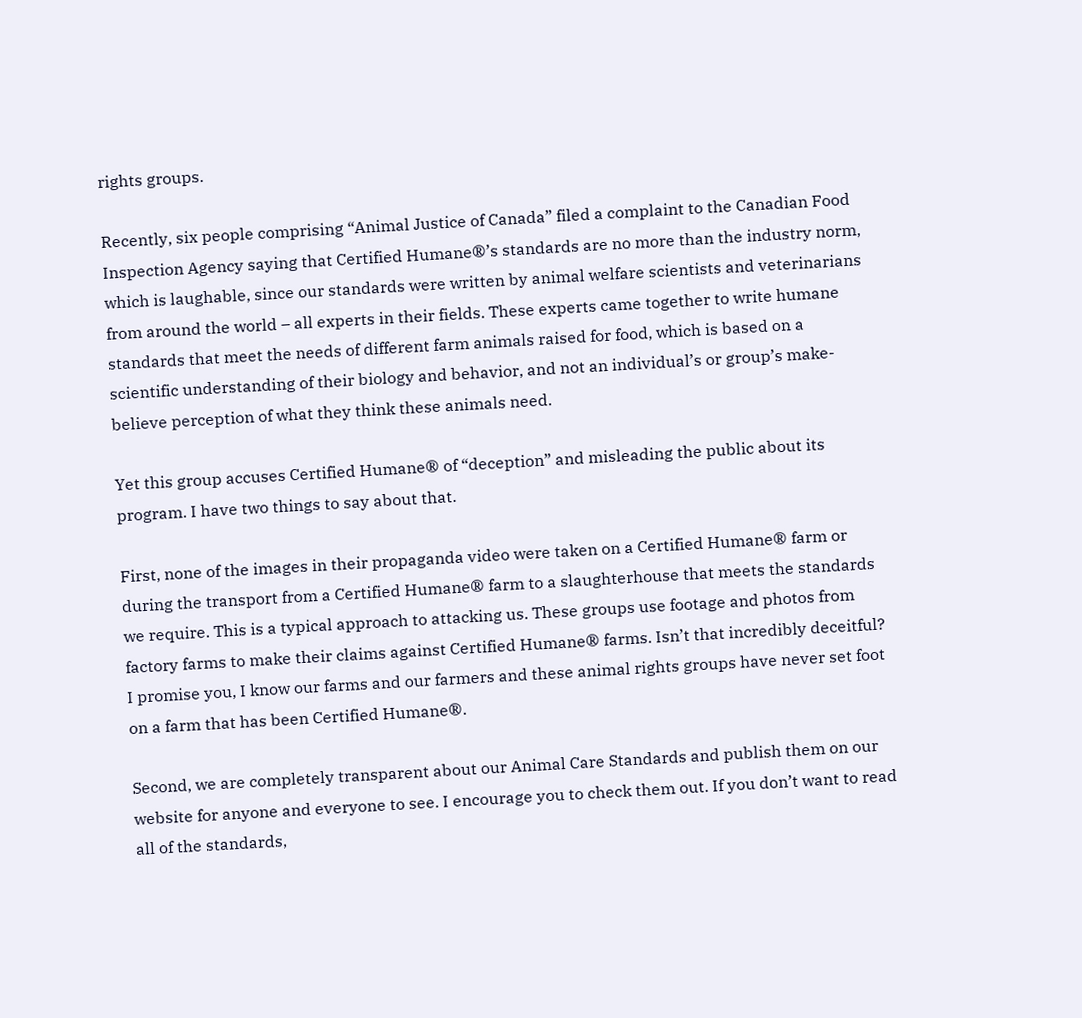rights groups.

Recently, six people comprising “Animal Justice of Canada” filed a complaint to the Canadian Food Inspection Agency saying that Certified Humane®’s standards are no more than the industry norm, which is laughable, since our standards were written by animal welfare scientists and veterinarians from around the world – all experts in their fields. These experts came together to write humane standards that meet the needs of different farm animals raised for food, which is based on a scientific understanding of their biology and behavior, and not an individual’s or group’s make-believe perception of what they think these animals need.

Yet this group accuses Certified Humane® of “deception” and misleading the public about its program. I have two things to say about that.

First, none of the images in their propaganda video were taken on a Certified Humane® farm or during the transport from a Certified Humane® farm to a slaughterhouse that meets the standards we require. This is a typical approach to attacking us. These groups use footage and photos from factory farms to make their claims against Certified Humane® farms. Isn’t that incredibly deceitful? I promise you, I know our farms and our farmers and these animal rights groups have never set foot on a farm that has been Certified Humane®.

Second, we are completely transparent about our Animal Care Standards and publish them on our website for anyone and everyone to see. I encourage you to check them out. If you don’t want to read all of the standards,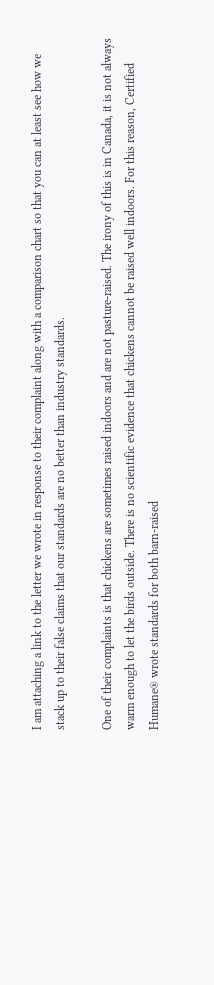I am attaching a link to the letter we wrote in response to their complaint along with a comparison chart so that you can at least see how we stack up to their false claims that our standards are no better than industry standards.

One of their complaints is that chickens are sometimes raised indoors and are not pasture-raised. The irony of this is in Canada, it is not always warm enough to let the birds outside. There is no scientific evidence that chickens cannot be raised well indoors. For this reason, Certified Humane® wrote standards for both barn-raised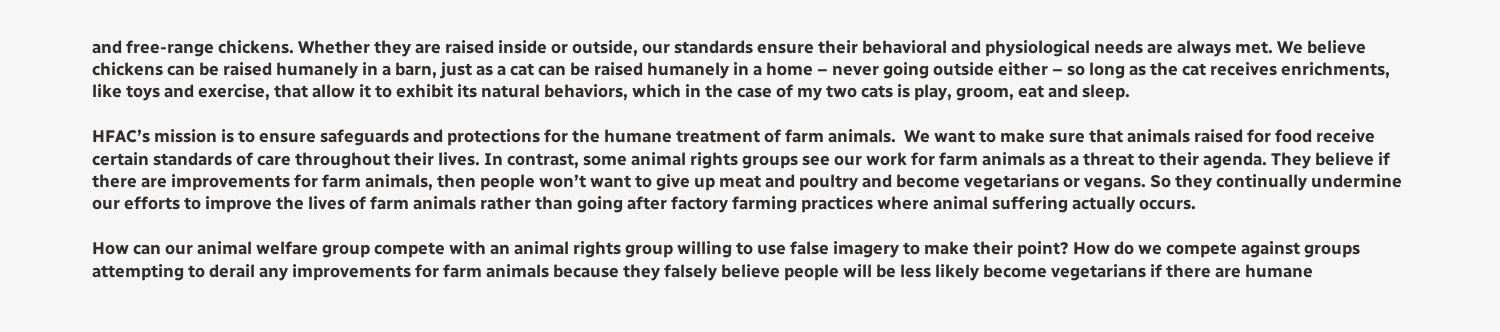and free-range chickens. Whether they are raised inside or outside, our standards ensure their behavioral and physiological needs are always met. We believe chickens can be raised humanely in a barn, just as a cat can be raised humanely in a home – never going outside either – so long as the cat receives enrichments, like toys and exercise, that allow it to exhibit its natural behaviors, which in the case of my two cats is play, groom, eat and sleep.

HFAC’s mission is to ensure safeguards and protections for the humane treatment of farm animals.  We want to make sure that animals raised for food receive certain standards of care throughout their lives. In contrast, some animal rights groups see our work for farm animals as a threat to their agenda. They believe if there are improvements for farm animals, then people won’t want to give up meat and poultry and become vegetarians or vegans. So they continually undermine our efforts to improve the lives of farm animals rather than going after factory farming practices where animal suffering actually occurs.

How can our animal welfare group compete with an animal rights group willing to use false imagery to make their point? How do we compete against groups attempting to derail any improvements for farm animals because they falsely believe people will be less likely become vegetarians if there are humane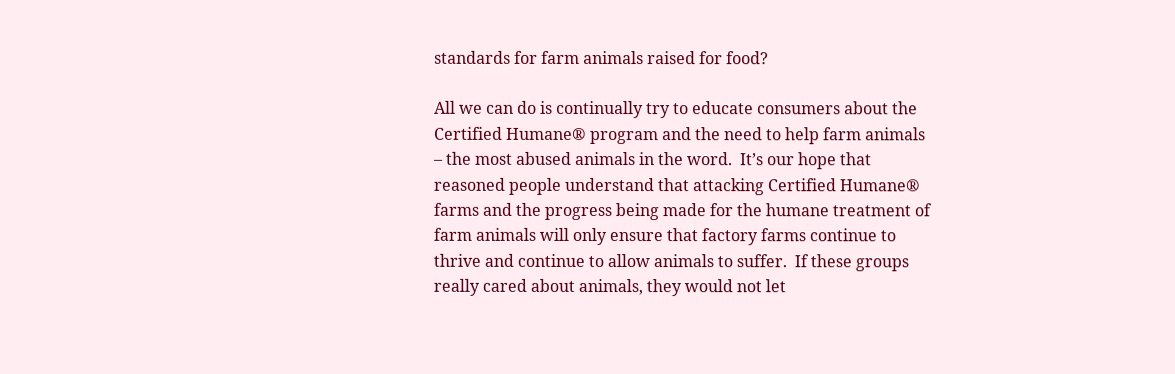standards for farm animals raised for food?

All we can do is continually try to educate consumers about the Certified Humane® program and the need to help farm animals – the most abused animals in the word.  It’s our hope that reasoned people understand that attacking Certified Humane® farms and the progress being made for the humane treatment of farm animals will only ensure that factory farms continue to thrive and continue to allow animals to suffer.  If these groups really cared about animals, they would not let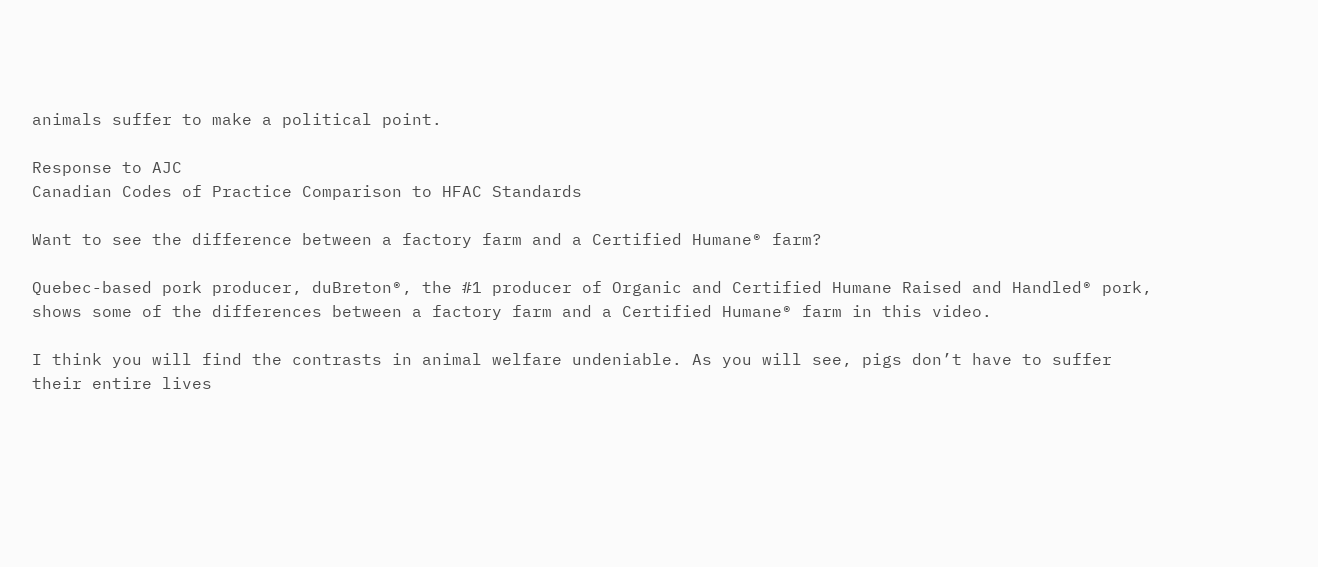animals suffer to make a political point.

Response to AJC
Canadian Codes of Practice Comparison to HFAC Standards

Want to see the difference between a factory farm and a Certified Humane® farm?

Quebec-based pork producer, duBreton®, the #1 producer of Organic and Certified Humane Raised and Handled® pork, shows some of the differences between a factory farm and a Certified Humane® farm in this video.

I think you will find the contrasts in animal welfare undeniable. As you will see, pigs don’t have to suffer their entire lives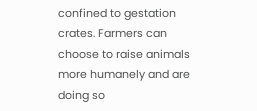confined to gestation crates. Farmers can choose to raise animals more humanely and are doing so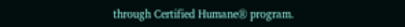through Certified Humane® program.